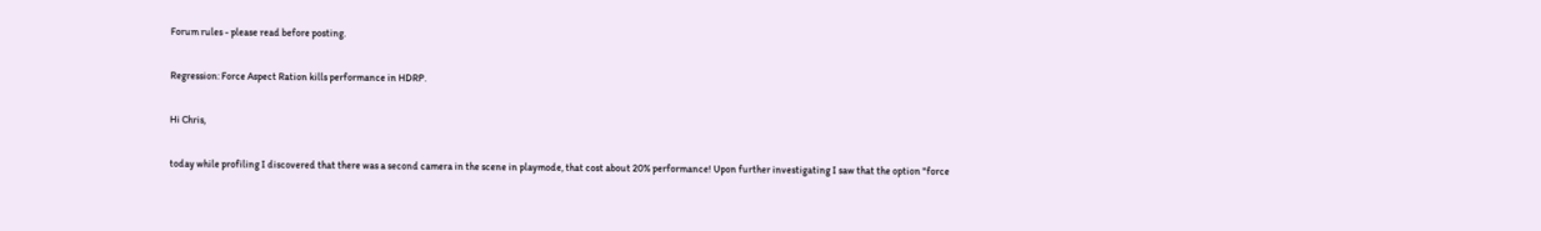Forum rules - please read before posting.

Regression: Force Aspect Ration kills performance in HDRP.

Hi Chris,

today while profiling I discovered that there was a second camera in the scene in playmode, that cost about 20% performance! Upon further investigating I saw that the option "force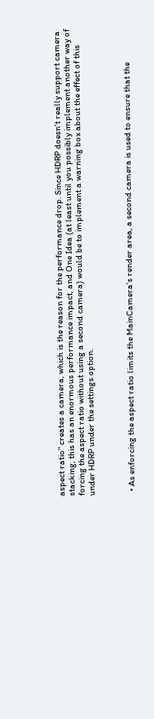aspect ratio" creates a camera, which is the reason for the performance drop. Since HDRP doesn't really support camera stacking, this has an enormous performance impact, and One Idea (at least until you possibly implement another way of forcing the aspect ratio without using a second camera) would be to implement a warning box about the effect of this under HDRP under the settings option.



  • As enforcing the aspect ratio limits the MainCamera's render area, a second camera is used to ensure that the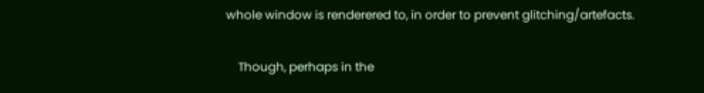whole window is renderered to, in order to prevent glitching/artefacts.

    Though, perhaps in the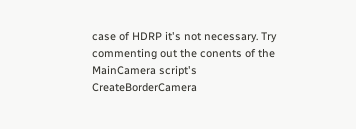case of HDRP it's not necessary. Try commenting out the conents of the MainCamera script's CreateBorderCamera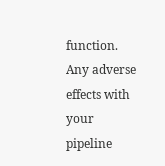function. Any adverse effects with your pipeline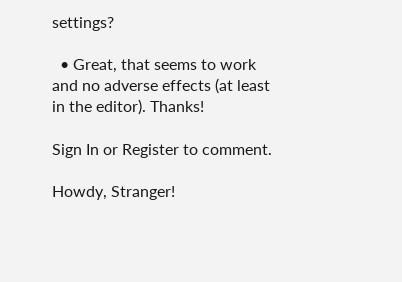settings?

  • Great, that seems to work and no adverse effects (at least in the editor). Thanks!

Sign In or Register to comment.

Howdy, Stranger!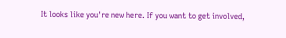It looks like you're new here. If you want to get involved,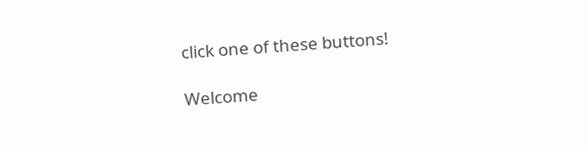click one of these buttons!

Welcome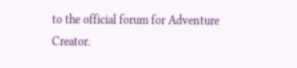to the official forum for Adventure Creator.